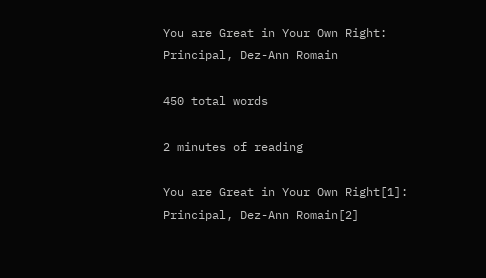You are Great in Your Own Right: Principal, Dez-Ann Romain

450 total words

2 minutes of reading

You are Great in Your Own Right[1]: Principal, Dez-Ann Romain[2]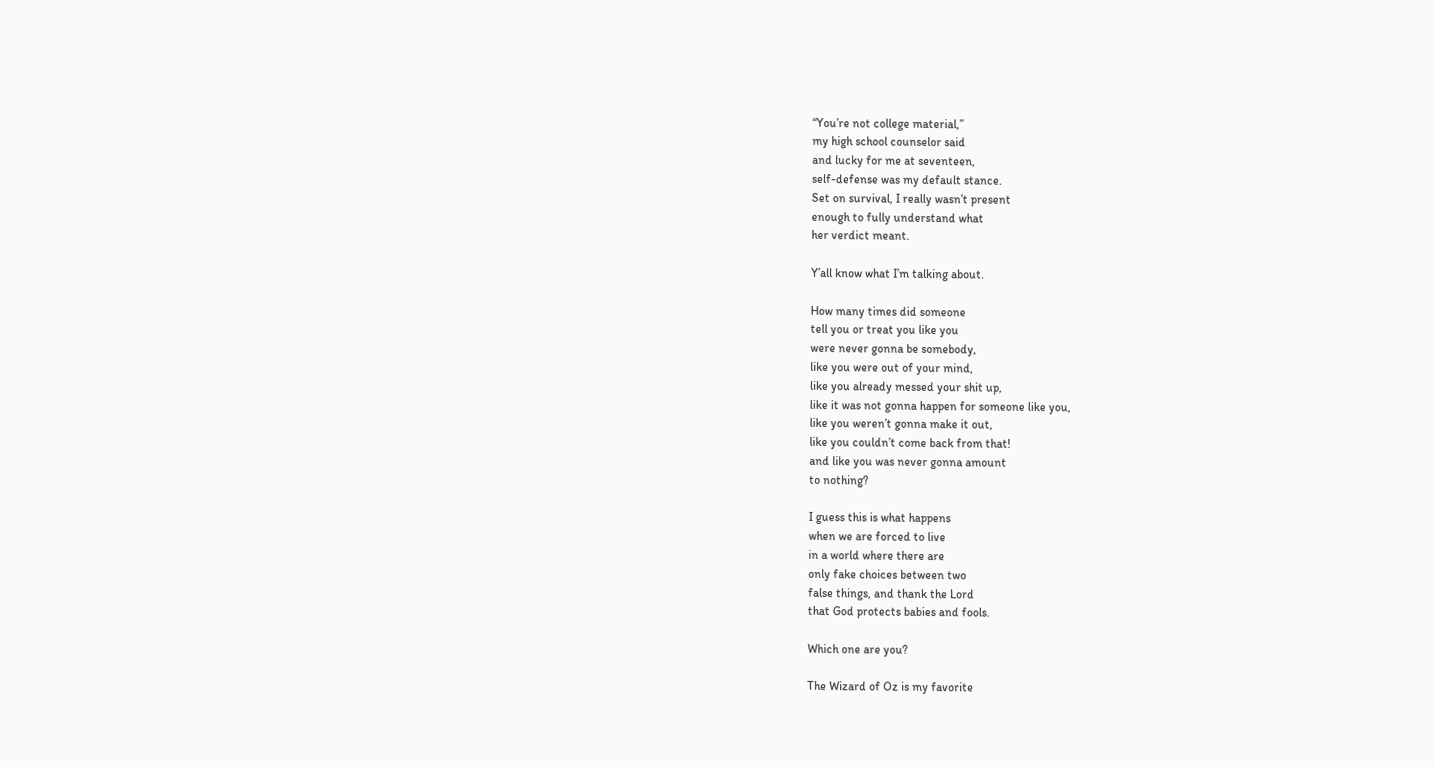“You’re not college material,”
my high school counselor said
and lucky for me at seventeen,
self-defense was my default stance.
Set on survival, I really wasn’t present
enough to fully understand what
her verdict meant.

Y’all know what I’m talking about.

How many times did someone
tell you or treat you like you
were never gonna be somebody,
like you were out of your mind,
like you already messed your shit up,
like it was not gonna happen for someone like you,
like you weren’t gonna make it out,
like you couldn’t come back from that!
and like you was never gonna amount
to nothing?

I guess this is what happens
when we are forced to live
in a world where there are
only fake choices between two
false things, and thank the Lord
that God protects babies and fools.

Which one are you?

The Wizard of Oz is my favorite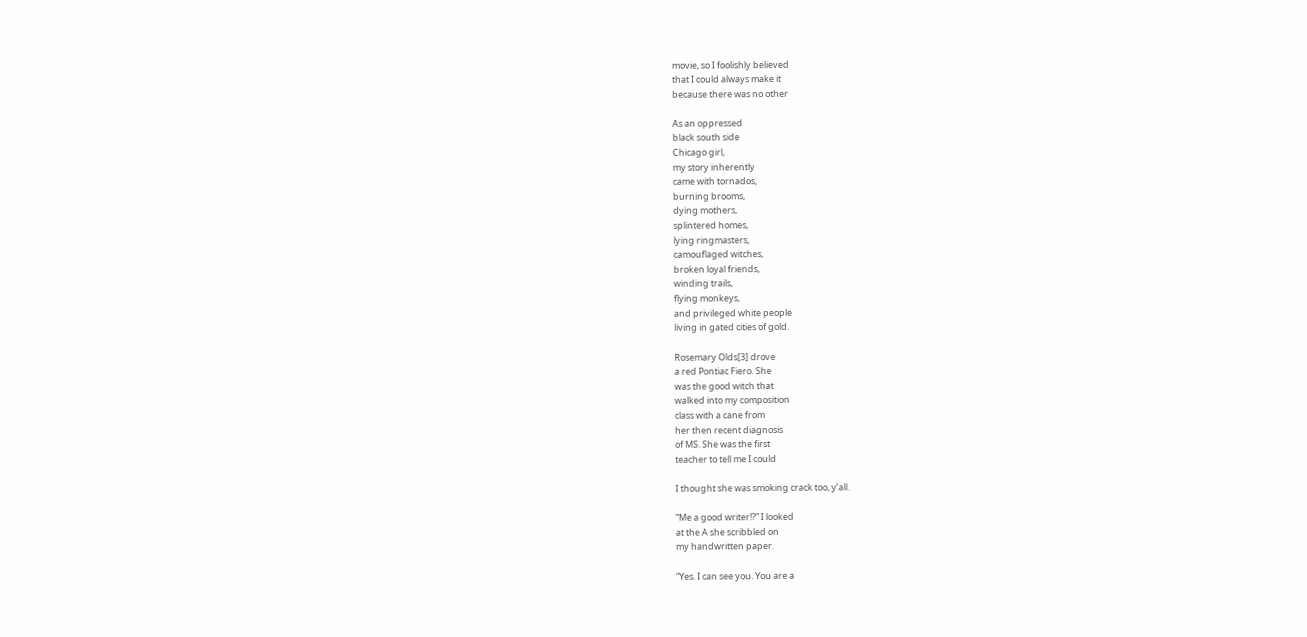movie, so I foolishly believed
that I could always make it
because there was no other

As an oppressed
black south side
Chicago girl,
my story inherently
came with tornados,
burning brooms,
dying mothers,
splintered homes,
lying ringmasters,
camouflaged witches,
broken loyal friends,
winding trails,
flying monkeys,
and privileged white people
living in gated cities of gold.

Rosemary Olds[3] drove
a red Pontiac Fiero. She
was the good witch that
walked into my composition
class with a cane from
her then recent diagnosis
of MS. She was the first
teacher to tell me I could

I thought she was smoking crack too, y’all.

“Me a good writer!?” I looked
at the A she scribbled on
my handwritten paper.

“Yes. I can see you. You are a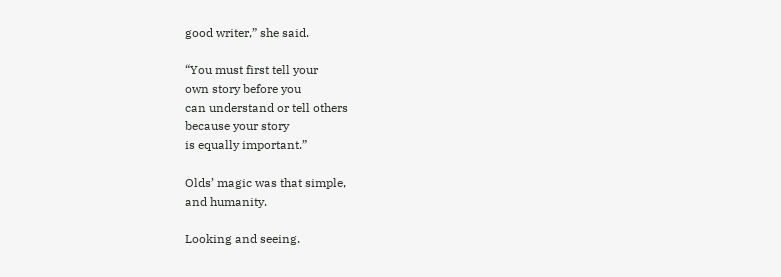good writer,” she said.

“You must first tell your
own story before you
can understand or tell others
because your story
is equally important.”

Olds’ magic was that simple,
and humanity.

Looking and seeing.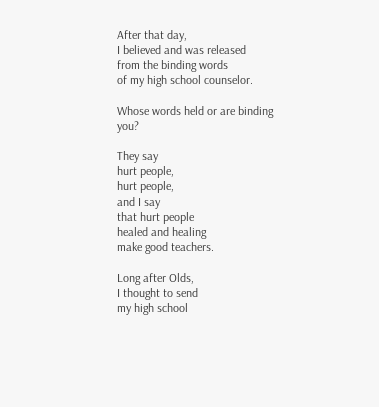After that day,
I believed and was released
from the binding words
of my high school counselor.

Whose words held or are binding you?

They say
hurt people,
hurt people,
and I say
that hurt people
healed and healing
make good teachers.

Long after Olds,
I thought to send
my high school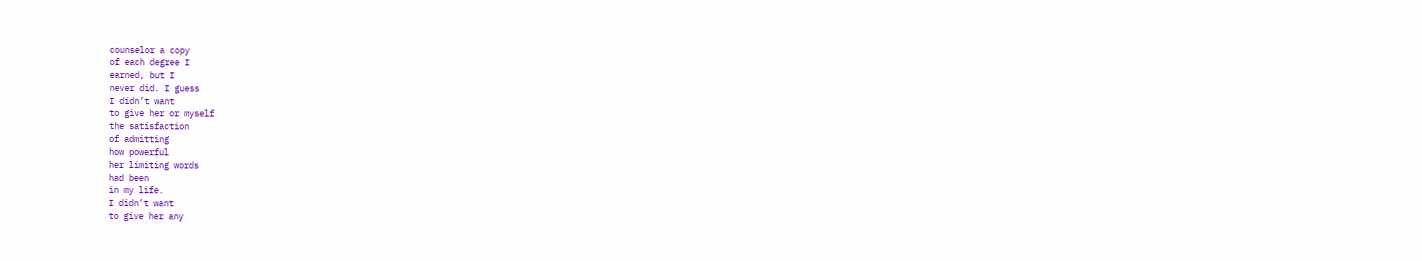counselor a copy
of each degree I
earned, but I
never did. I guess
I didn’t want
to give her or myself
the satisfaction
of admitting
how powerful
her limiting words
had been
in my life.
I didn’t want
to give her any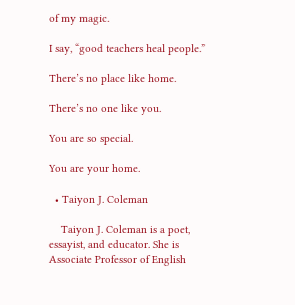of my magic.

I say, “good teachers heal people.”

There’s no place like home.

There’s no one like you.

You are so special.

You are your home.

  • Taiyon J. Coleman

    Taiyon J. Coleman is a poet, essayist, and educator. She is Associate Professor of English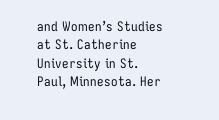and Women’s Studies at St. Catherine University in St. Paul, Minnesota. Her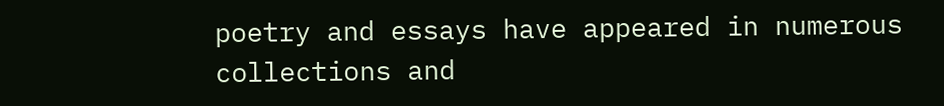poetry and essays have appeared in numerous collections and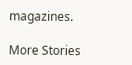magazines.

More Stories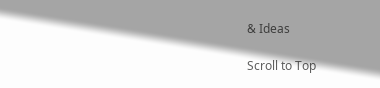& Ideas

Scroll to Top